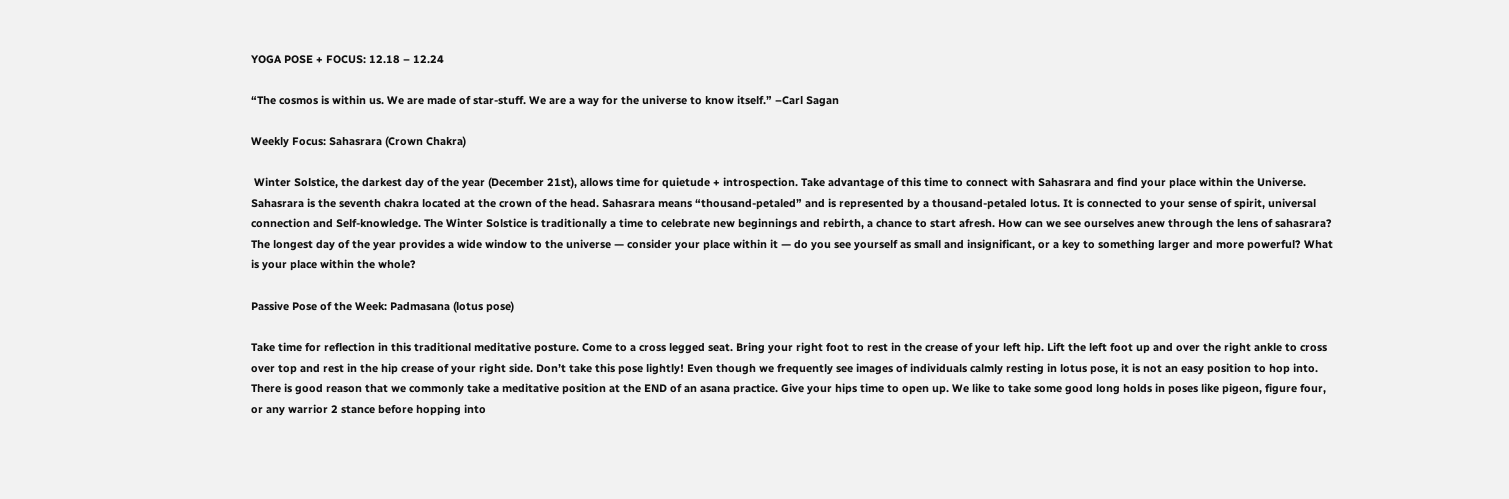YOGA POSE + FOCUS: 12.18 – 12.24

“The cosmos is within us. We are made of star-stuff. We are a way for the universe to know itself.” –Carl Sagan

Weekly Focus: Sahasrara (Crown Chakra)

 Winter Solstice, the darkest day of the year (December 21st), allows time for quietude + introspection. Take advantage of this time to connect with Sahasrara and find your place within the Universe. Sahasrara is the seventh chakra located at the crown of the head. Sahasrara means “thousand-petaled” and is represented by a thousand-petaled lotus. It is connected to your sense of spirit, universal connection and Self-knowledge. The Winter Solstice is traditionally a time to celebrate new beginnings and rebirth, a chance to start afresh. How can we see ourselves anew through the lens of sahasrara? The longest day of the year provides a wide window to the universe — consider your place within it — do you see yourself as small and insignificant, or a key to something larger and more powerful? What is your place within the whole?

Passive Pose of the Week: Padmasana (lotus pose)

Take time for reflection in this traditional meditative posture. Come to a cross legged seat. Bring your right foot to rest in the crease of your left hip. Lift the left foot up and over the right ankle to cross over top and rest in the hip crease of your right side. Don’t take this pose lightly! Even though we frequently see images of individuals calmly resting in lotus pose, it is not an easy position to hop into. There is good reason that we commonly take a meditative position at the END of an asana practice. Give your hips time to open up. We like to take some good long holds in poses like pigeon, figure four, or any warrior 2 stance before hopping into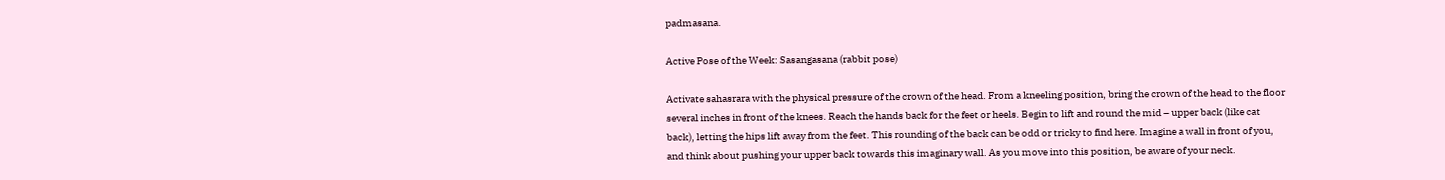padmasana.

Active Pose of the Week: Sasangasana (rabbit pose)

Activate sahasrara with the physical pressure of the crown of the head. From a kneeling position, bring the crown of the head to the floor several inches in front of the knees. Reach the hands back for the feet or heels. Begin to lift and round the mid – upper back (like cat back), letting the hips lift away from the feet. This rounding of the back can be odd or tricky to find here. Imagine a wall in front of you, and think about pushing your upper back towards this imaginary wall. As you move into this position, be aware of your neck.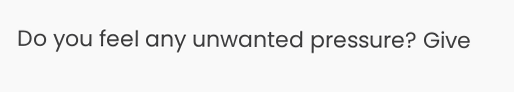Do you feel any unwanted pressure? Give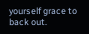yourself grace to back out.